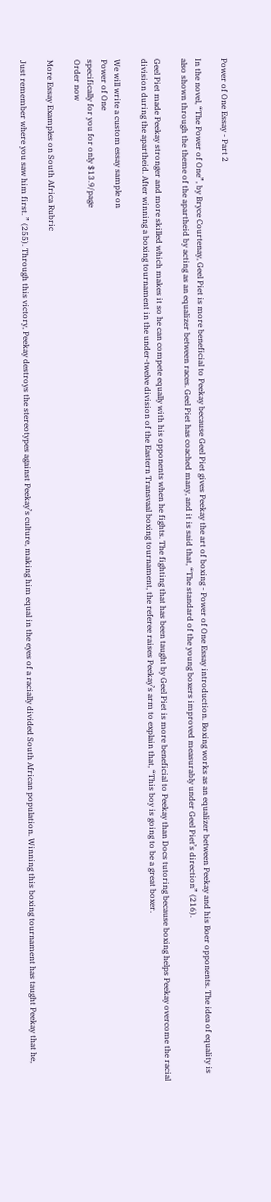Power of One Essay - Part 2

In the novel, “The Power of One”, by Bryce Courtenay, Geel Piet is more beneficial to Peekay because Geel Piet gives Peekay the art of boxing - Power of One Essay introduction. Boxing works as an equalizer between Peekay and his Boer opponents. The idea of equality is also shown through the theme of the apartheid by acting as an equalizer between races. Geel Piet has coached many, and it is said that, “The standard of the young boxers improved measurably under Geel Piet’s direction” (216).

Geel Piet made Peekay stronger and more skilled which makes it so he can compete equally with his opponents when he fights. The fighting that has been taught by Geel Piet is more beneficial to Peekay than Docs tutoring because boxing helps Peekay overcome the racial division during the apartheid. After winning a boxing tournament in the under-twelve division of the Eastern Transvaal boxing tournament, the referee raises Peekay’s arm to explain that, “This boy is going to be a great boxer.

We will write a custom essay sample on
Power of One
specifically for you for only $13.9/page
Order now

More Essay Examples on South Africa Rubric

Just remember where you saw him first. ” (255). Through this victory, Peekay destroys the stereotypes against Peekay’s culture, making him equal in the eyes of a racially divided South African population. Winning this boxing tournament has taught Peekay that he,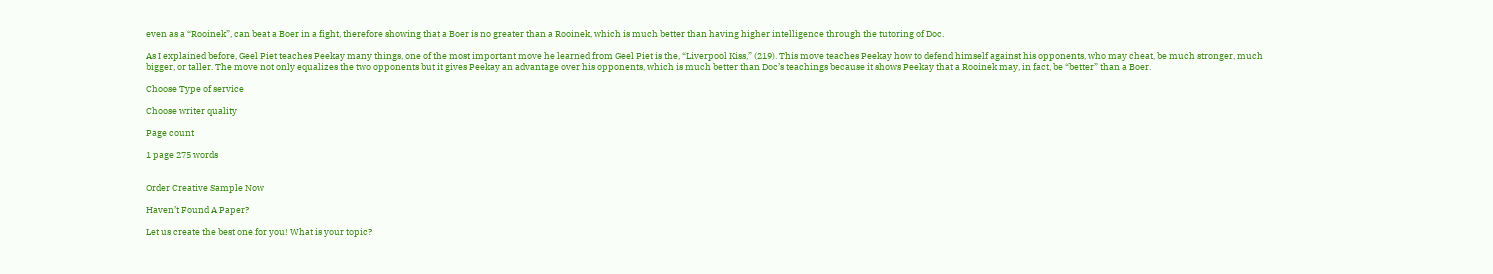even as a “Rooinek”, can beat a Boer in a fight, therefore showing that a Boer is no greater than a Rooinek, which is much better than having higher intelligence through the tutoring of Doc.

As I explained before, Geel Piet teaches Peekay many things, one of the most important move he learned from Geel Piet is the, “Liverpool Kiss,” (219). This move teaches Peekay how to defend himself against his opponents, who may cheat, be much stronger, much bigger, or taller. The move not only equalizes the two opponents but it gives Peekay an advantage over his opponents, which is much better than Doc’s teachings because it shows Peekay that a Rooinek may, in fact, be “better” than a Boer.

Choose Type of service

Choose writer quality

Page count

1 page 275 words


Order Creative Sample Now

Haven’t Found A Paper?

Let us create the best one for you! What is your topic?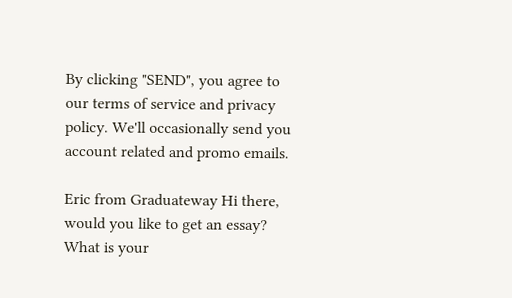By clicking "SEND", you agree to our terms of service and privacy policy. We'll occasionally send you account related and promo emails.

Eric from Graduateway Hi there, would you like to get an essay? What is your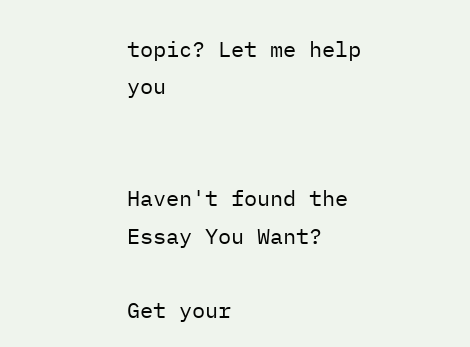topic? Let me help you


Haven't found the Essay You Want?

Get your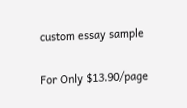custom essay sample

For Only $13.90/page